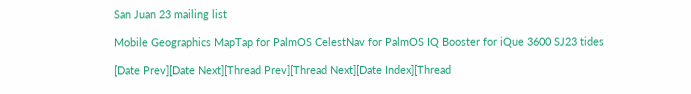San Juan 23 mailing list

Mobile Geographics MapTap for PalmOS CelestNav for PalmOS IQ Booster for iQue 3600 SJ23 tides

[Date Prev][Date Next][Thread Prev][Thread Next][Date Index][Thread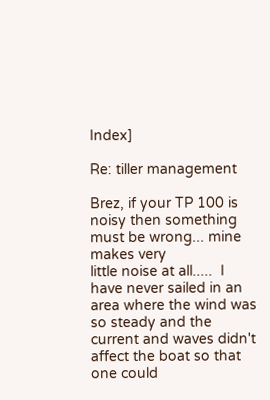Index]

Re: tiller management

Brez, if your TP 100 is noisy then something must be wrong... mine makes very
little noise at all.....  I have never sailed in an area where the wind was
so steady and the current and waves didn't affect the boat so that one could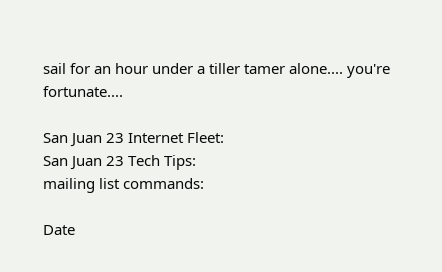sail for an hour under a tiller tamer alone.... you're fortunate....

San Juan 23 Internet Fleet:
San Juan 23 Tech Tips:
mailing list commands:

Date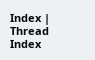Index | Thread Index